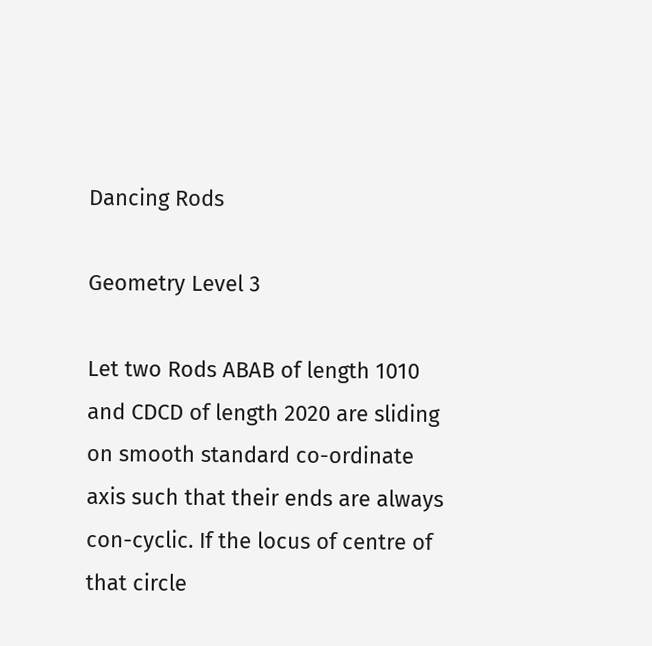Dancing Rods

Geometry Level 3

Let two Rods ABAB of length 1010 and CDCD of length 2020 are sliding on smooth standard co-ordinate axis such that their ends are always con-cyclic. If the locus of centre of that circle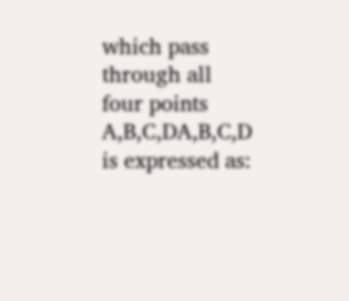which pass through all four points A,B,C,DA,B,C,D is expressed as: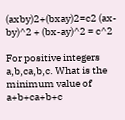(axby)2+(bxay)2=c2 (ax-by)^2 + (bx-ay)^2 = c^2

For positive integers a,b,ca,b,c. What is the minimum value of a+b+ca+b+c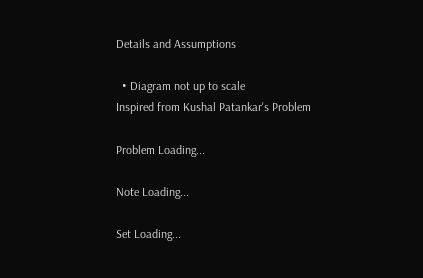Details and Assumptions

  • Diagram not up to scale
Inspired from Kushal Patankar's Problem

Problem Loading...

Note Loading...

Set Loading...